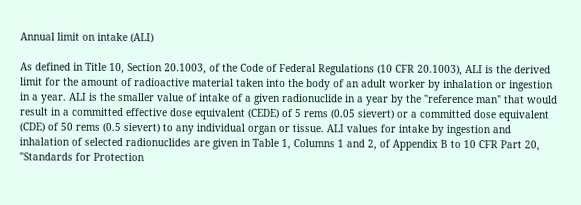Annual limit on intake (ALI)

As defined in Title 10, Section 20.1003, of the Code of Federal Regulations (10 CFR 20.1003), ALI is the derived limit for the amount of radioactive material taken into the body of an adult worker by inhalation or ingestion in a year. ALI is the smaller value of intake of a given radionuclide in a year by the "reference man" that would result in a committed effective dose equivalent (CEDE) of 5 rems (0.05 sievert) or a committed dose equivalent (CDE) of 50 rems (0.5 sievert) to any individual organ or tissue. ALI values for intake by ingestion and inhalation of selected radionuclides are given in Table 1, Columns 1 and 2, of Appendix B to 10 CFR Part 20, "Standards for Protection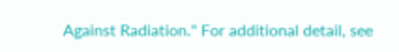Against Radiation." For additional detail, see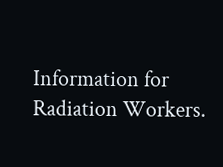Information for Radiation Workers.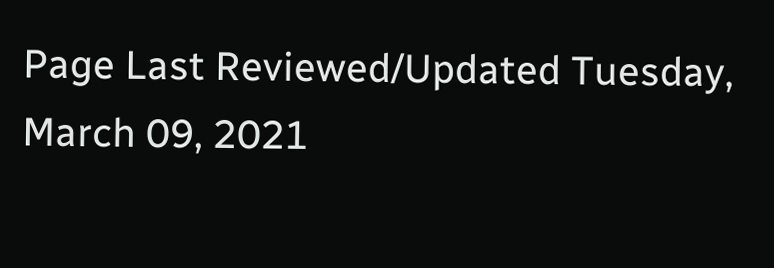Page Last Reviewed/Updated Tuesday, March 09, 2021